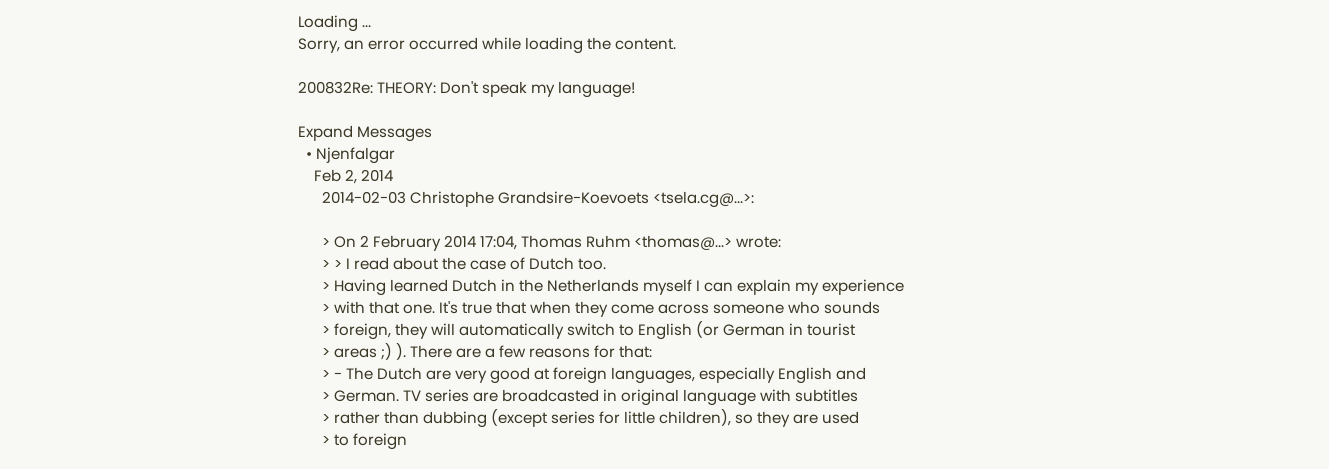Loading ...
Sorry, an error occurred while loading the content.

200832Re: THEORY: Don't speak my language!

Expand Messages
  • Njenfalgar
    Feb 2, 2014
      2014-02-03 Christophe Grandsire-Koevoets <tsela.cg@...>:

      > On 2 February 2014 17:04, Thomas Ruhm <thomas@...> wrote:
      > > I read about the case of Dutch too.
      > Having learned Dutch in the Netherlands myself I can explain my experience
      > with that one. It's true that when they come across someone who sounds
      > foreign, they will automatically switch to English (or German in tourist
      > areas ;) ). There are a few reasons for that:
      > - The Dutch are very good at foreign languages, especially English and
      > German. TV series are broadcasted in original language with subtitles
      > rather than dubbing (except series for little children), so they are used
      > to foreign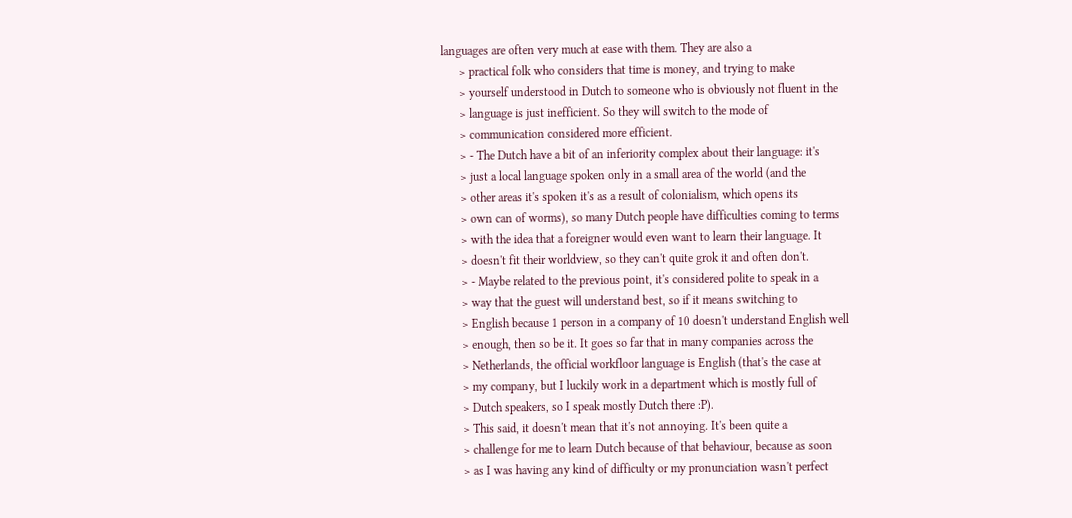languages are often very much at ease with them. They are also a
      > practical folk who considers that time is money, and trying to make
      > yourself understood in Dutch to someone who is obviously not fluent in the
      > language is just inefficient. So they will switch to the mode of
      > communication considered more efficient.
      > - The Dutch have a bit of an inferiority complex about their language: it's
      > just a local language spoken only in a small area of the world (and the
      > other areas it's spoken it's as a result of colonialism, which opens its
      > own can of worms), so many Dutch people have difficulties coming to terms
      > with the idea that a foreigner would even want to learn their language. It
      > doesn't fit their worldview, so they can't quite grok it and often don't.
      > - Maybe related to the previous point, it's considered polite to speak in a
      > way that the guest will understand best, so if it means switching to
      > English because 1 person in a company of 10 doesn't understand English well
      > enough, then so be it. It goes so far that in many companies across the
      > Netherlands, the official workfloor language is English (that's the case at
      > my company, but I luckily work in a department which is mostly full of
      > Dutch speakers, so I speak mostly Dutch there :P).
      > This said, it doesn't mean that it's not annoying. It's been quite a
      > challenge for me to learn Dutch because of that behaviour, because as soon
      > as I was having any kind of difficulty or my pronunciation wasn't perfect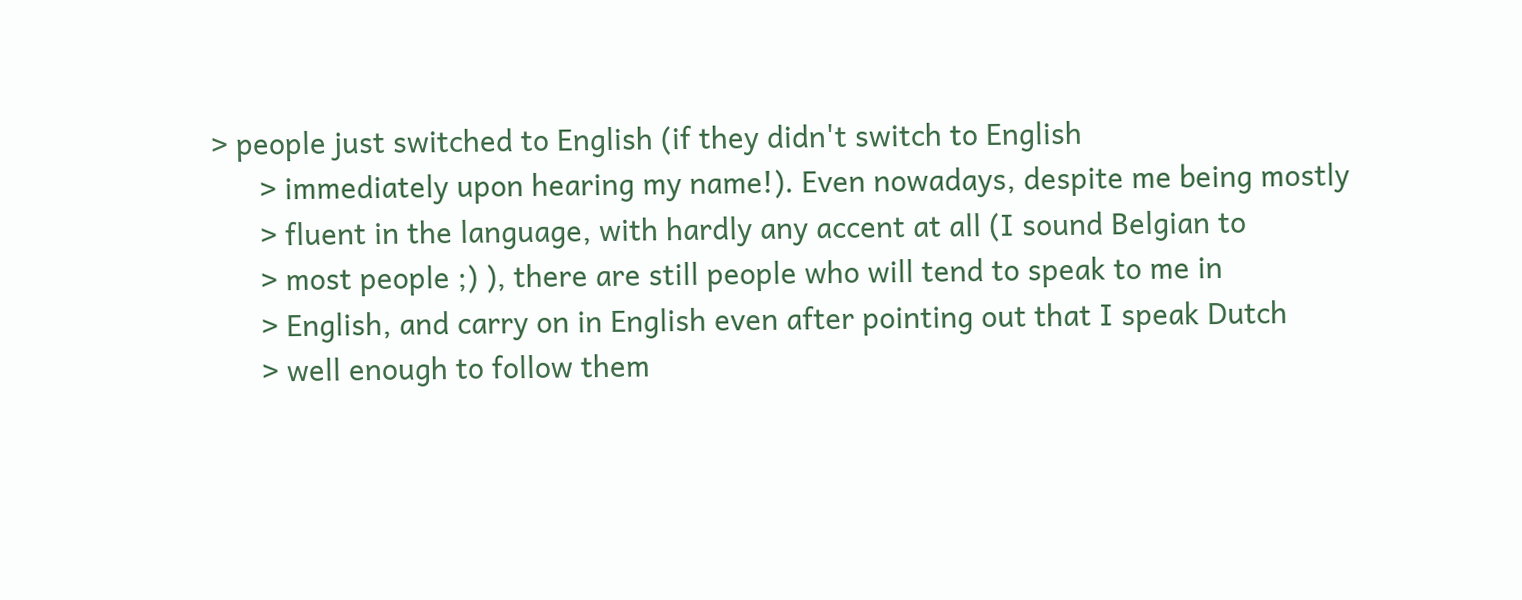> people just switched to English (if they didn't switch to English
      > immediately upon hearing my name!). Even nowadays, despite me being mostly
      > fluent in the language, with hardly any accent at all (I sound Belgian to
      > most people ;) ), there are still people who will tend to speak to me in
      > English, and carry on in English even after pointing out that I speak Dutch
      > well enough to follow them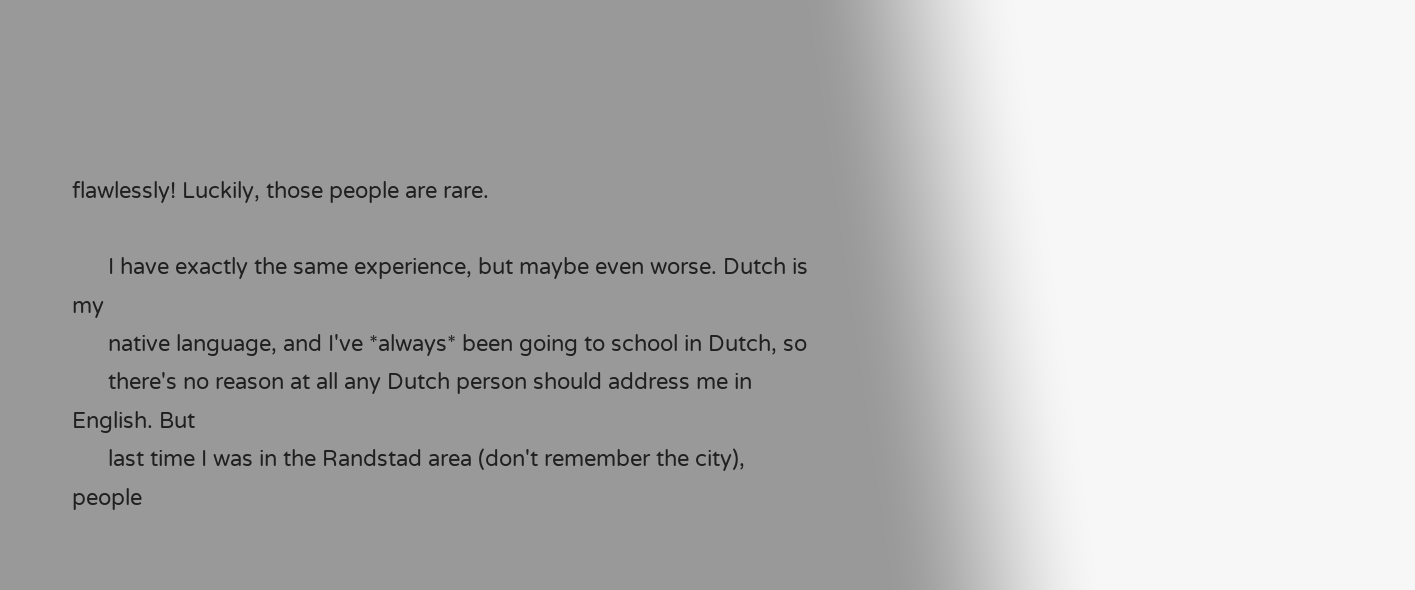flawlessly! Luckily, those people are rare.

      I have exactly the same experience, but maybe even worse. Dutch is my
      native language, and I've *always* been going to school in Dutch, so
      there's no reason at all any Dutch person should address me in English. But
      last time I was in the Randstad area (don't remember the city), people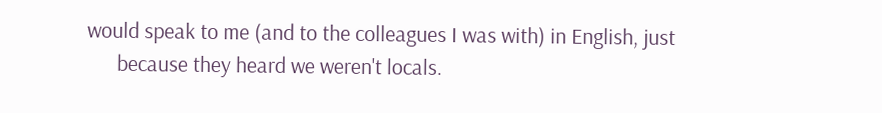would speak to me (and to the colleagues I was with) in English, just
      because they heard we weren't locals.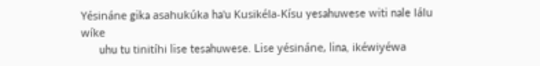Yésináne gika asahukúka ha'u Kusikéla-Kísu yesahuwese witi nale lálu wíke
      uhu tu tinitíhi lise tesahuwese. Lise yésináne, lina, ikéwiyéwa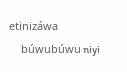etinizáwa
      búwubúwu niyi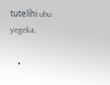tutelíhi uhu yegeka.

    •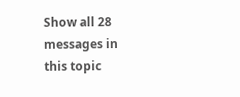Show all 28 messages in this topic